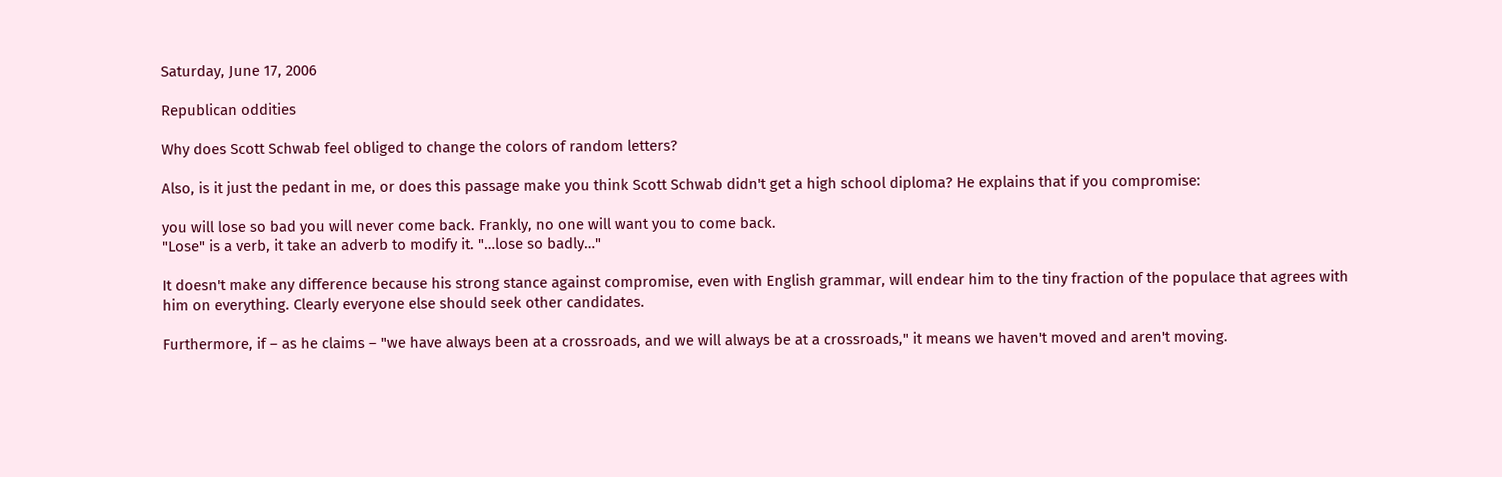Saturday, June 17, 2006

Republican oddities

Why does Scott Schwab feel obliged to change the colors of random letters?

Also, is it just the pedant in me, or does this passage make you think Scott Schwab didn't get a high school diploma? He explains that if you compromise:

you will lose so bad you will never come back. Frankly, no one will want you to come back.
"Lose" is a verb, it take an adverb to modify it. "…lose so badly…"

It doesn't make any difference because his strong stance against compromise, even with English grammar, will endear him to the tiny fraction of the populace that agrees with him on everything. Clearly everyone else should seek other candidates.

Furthermore, if – as he claims – "we have always been at a crossroads, and we will always be at a crossroads," it means we haven't moved and aren't moving.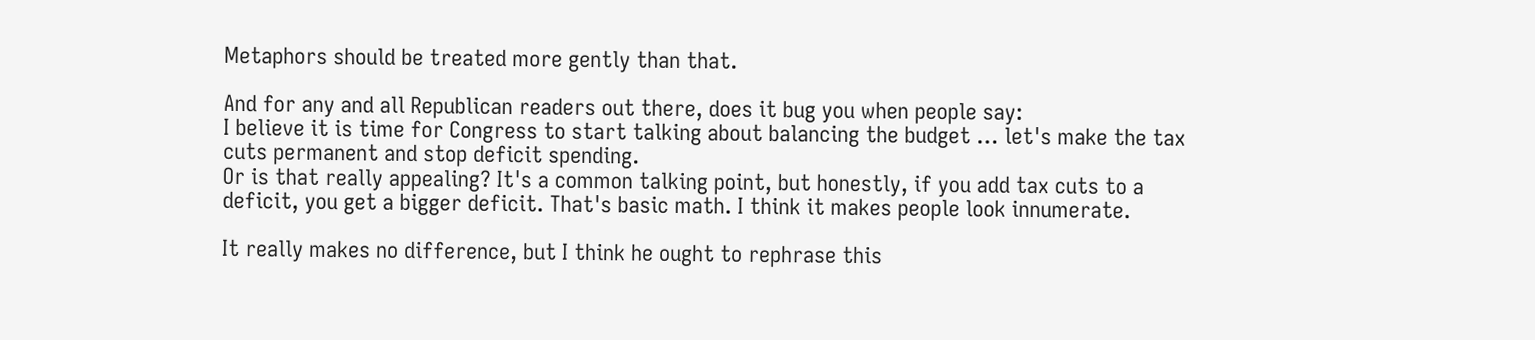Metaphors should be treated more gently than that.

And for any and all Republican readers out there, does it bug you when people say:
I believe it is time for Congress to start talking about balancing the budget … let's make the tax cuts permanent and stop deficit spending.
Or is that really appealing? It's a common talking point, but honestly, if you add tax cuts to a deficit, you get a bigger deficit. That's basic math. I think it makes people look innumerate.

It really makes no difference, but I think he ought to rephrase this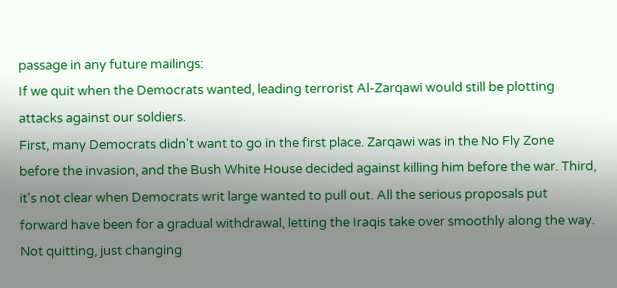passage in any future mailings:
If we quit when the Democrats wanted, leading terrorist Al-Zarqawi would still be plotting attacks against our soldiers.
First, many Democrats didn't want to go in the first place. Zarqawi was in the No Fly Zone before the invasion, and the Bush White House decided against killing him before the war. Third, it's not clear when Democrats writ large wanted to pull out. All the serious proposals put forward have been for a gradual withdrawal, letting the Iraqis take over smoothly along the way. Not quitting, just changing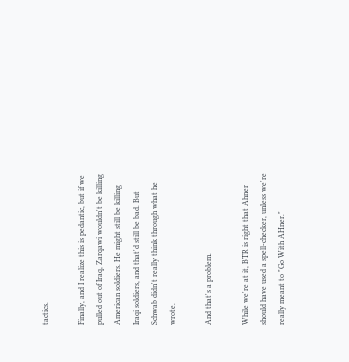tactics.

Finally, and I realize this is pedantic, but if we pulled out of Iraq, Zarqawi wouldn't be killing American soldiers. He might still be killing Iraqi soldiers, and that'd still be bad. But Schwab didn't really think through what he wrote.

And that's a problem.

While we're at it, BTR is right that Ahner should have used a spell-checker, unless we're really meant to "Go With AHner."